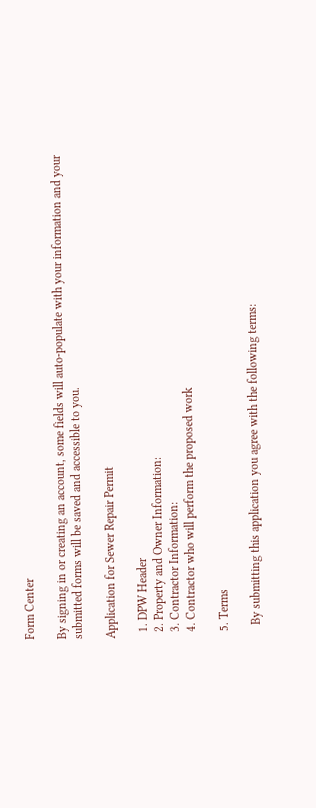Form Center

By signing in or creating an account, some fields will auto-populate with your information and your submitted forms will be saved and accessible to you.

Application for Sewer Repair Permit

  1. DPW Header
  2. Property and Owner Information:
  3. Contractor Information:
  4. Contractor who will perform the proposed work

  5. Terms

    By submitting this application you agree with the following terms: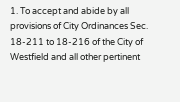1. To accept and abide by all provisions of City Ordinances Sec. 18-211 to 18-216 of the City of Westfield and all other pertinent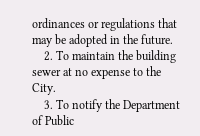ordinances or regulations that may be adopted in the future.
    2. To maintain the building sewer at no expense to the City.
    3. To notify the Department of Public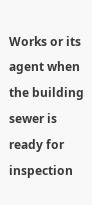Works or its agent when the building sewer is ready for inspection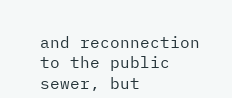and reconnection to the public sewer, but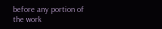before any portion of the work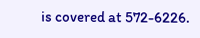is covered at 572-6226.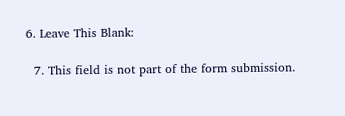6. Leave This Blank:

  7. This field is not part of the form submission.